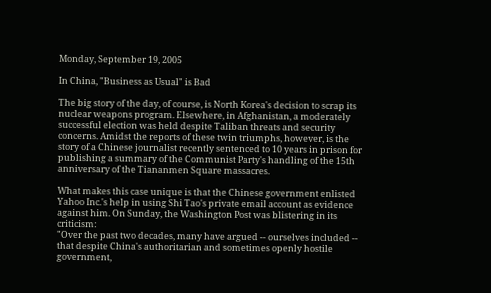Monday, September 19, 2005

In China, "Business as Usual" is Bad

The big story of the day, of course, is North Korea's decision to scrap its nuclear weapons program. Elsewhere, in Afghanistan, a moderately successful election was held despite Taliban threats and security concerns. Amidst the reports of these twin triumphs, however, is the story of a Chinese journalist recently sentenced to 10 years in prison for publishing a summary of the Communist Party's handling of the 15th anniversary of the Tiananmen Square massacres.

What makes this case unique is that the Chinese government enlisted Yahoo Inc.'s help in using Shi Tao's private email account as evidence against him. On Sunday, the Washington Post was blistering in its criticism:
"Over the past two decades, many have argued -- ourselves included -- that despite China's authoritarian and sometimes openly hostile government,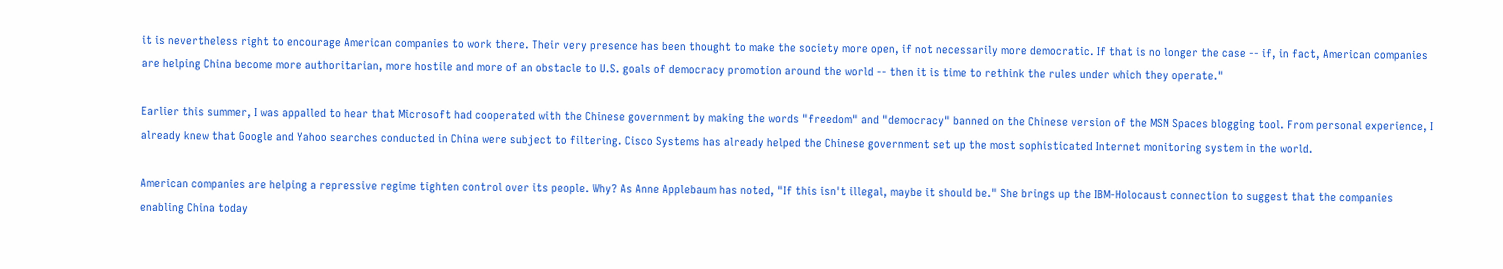it is nevertheless right to encourage American companies to work there. Their very presence has been thought to make the society more open, if not necessarily more democratic. If that is no longer the case -- if, in fact, American companies are helping China become more authoritarian, more hostile and more of an obstacle to U.S. goals of democracy promotion around the world -- then it is time to rethink the rules under which they operate."

Earlier this summer, I was appalled to hear that Microsoft had cooperated with the Chinese government by making the words "freedom" and "democracy" banned on the Chinese version of the MSN Spaces blogging tool. From personal experience, I already knew that Google and Yahoo searches conducted in China were subject to filtering. Cisco Systems has already helped the Chinese government set up the most sophisticated Internet monitoring system in the world.

American companies are helping a repressive regime tighten control over its people. Why? As Anne Applebaum has noted, "If this isn't illegal, maybe it should be." She brings up the IBM-Holocaust connection to suggest that the companies enabling China today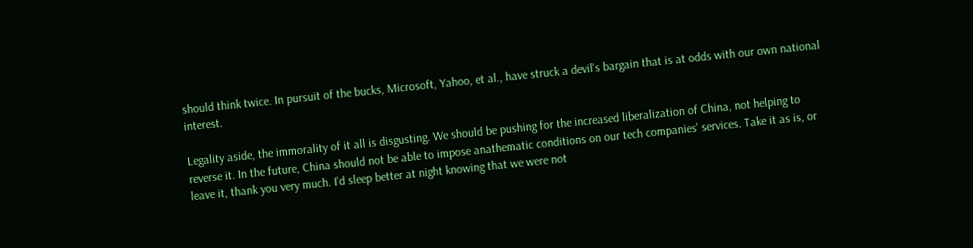should think twice. In pursuit of the bucks, Microsoft, Yahoo, et al., have struck a devil's bargain that is at odds with our own national interest.

Legality aside, the immorality of it all is disgusting. We should be pushing for the increased liberalization of China, not helping to reverse it. In the future, China should not be able to impose anathematic conditions on our tech companies' services. Take it as is, or leave it, thank you very much. I'd sleep better at night knowing that we were not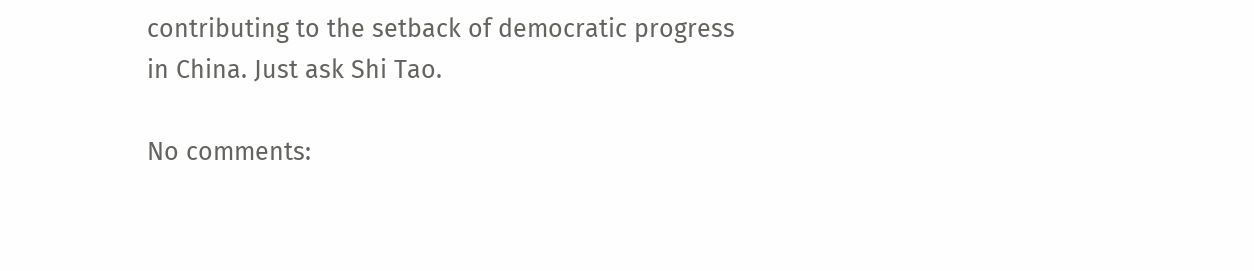contributing to the setback of democratic progress in China. Just ask Shi Tao.

No comments: